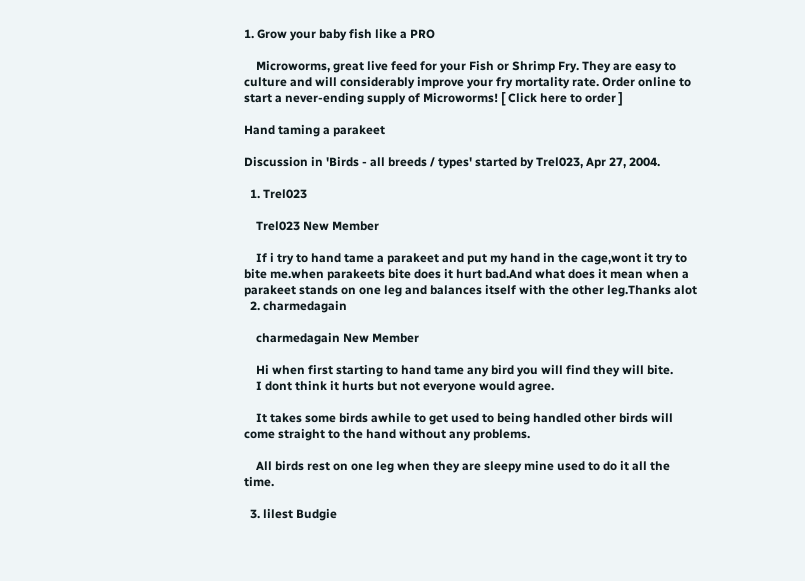1. Grow your baby fish like a PRO

    Microworms, great live feed for your Fish or Shrimp Fry. They are easy to culture and will considerably improve your fry mortality rate. Order online to start a never-ending supply of Microworms! [ Click here to order ]

Hand taming a parakeet

Discussion in 'Birds - all breeds / types' started by Trel023, Apr 27, 2004.

  1. Trel023

    Trel023 New Member

    If i try to hand tame a parakeet and put my hand in the cage,wont it try to bite me.when parakeets bite does it hurt bad.And what does it mean when a parakeet stands on one leg and balances itself with the other leg.Thanks alot
  2. charmedagain

    charmedagain New Member

    Hi when first starting to hand tame any bird you will find they will bite.
    I dont think it hurts but not everyone would agree.

    It takes some birds awhile to get used to being handled other birds will come straight to the hand without any problems.

    All birds rest on one leg when they are sleepy mine used to do it all the time.

  3. lilest Budgie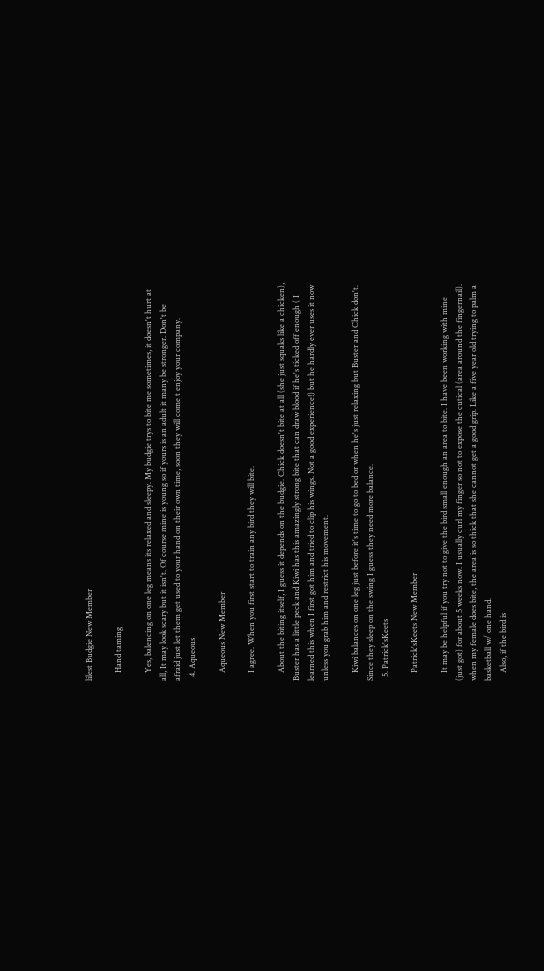lilest Budgie New Member

    Hand taming

    Yes, balencing on one leg means its relaxed and sleepy. My budgie trys to bite me sometimes, it doesn't hurt at all, It may look scary but it isn't. Of course mine is young so if yours is an adult it many be stronger. Don't be afraid just let them get used to your hand on their own time, soon they will come t enjoy your company.
  4. Aqueous

    Aqueous New Member

    I agree. When you first start to train any bird they will bite.

    About the biting itself, I guess it depends on the budgie. Chick doesn't bite at all (she just squaks like a chicken), Buster has a little peck and Kiwi has this amazingly strong bite that can draw blood if he's ticked off enough ( I learned this when I first got him and tried to clip his wings. Not a good experience!) but he hardly ever uses it now unless you grab him and restrict his movement.

    Kiwi balances on one leg just before it's time to go to bed or when he's just relaxing but Buster and Chick don't. Since they sleep on the swing I guess they need more balance.
  5. Patrick'sKeets

    Patrick'sKeets New Member

    It may be helpful if you try not to give the bird small enough an area to bite. I have been working with mine (just got) for about 5 weeks now. I usually curl my finger so not to expose the cutical (area around the fingernail). when my female does bite, the area is so thick that she cannot get a good grip. Like a five year old trying to palm a basketball w/ one hand.
    Also, if the bird is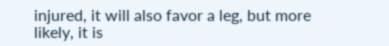injured, it will also favor a leg, but more likely, it is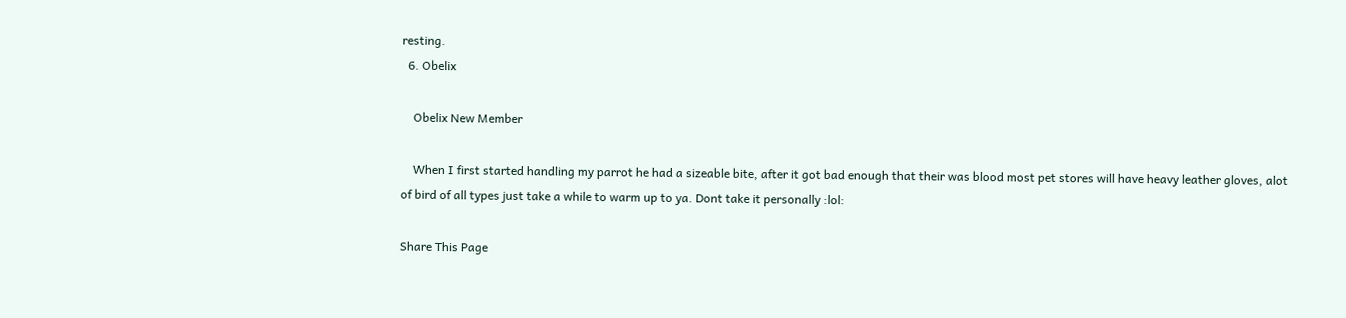resting.
  6. Obelix

    Obelix New Member

    When I first started handling my parrot he had a sizeable bite, after it got bad enough that their was blood most pet stores will have heavy leather gloves, alot of bird of all types just take a while to warm up to ya. Dont take it personally :lol:

Share This Page